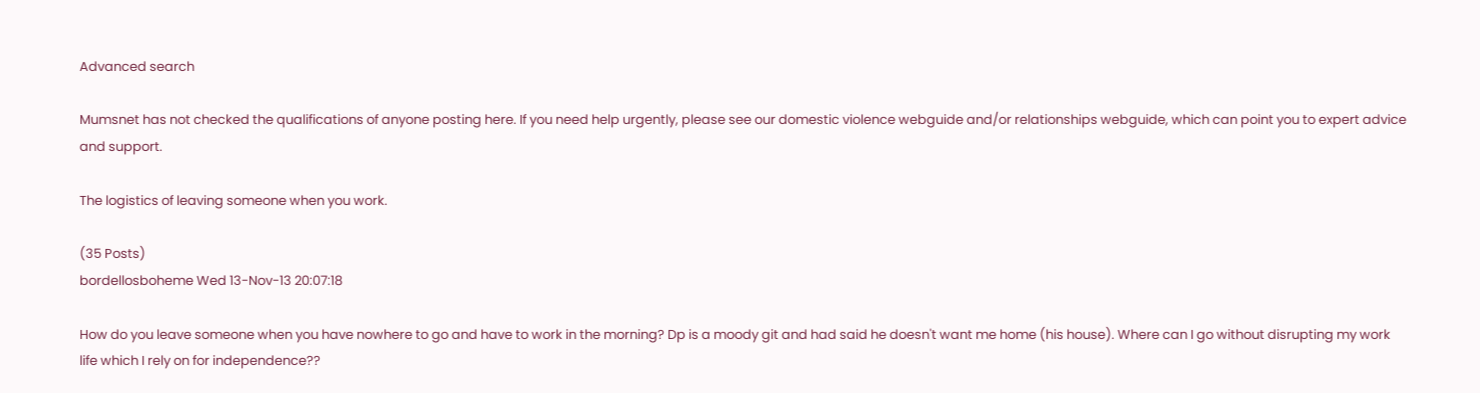Advanced search

Mumsnet has not checked the qualifications of anyone posting here. If you need help urgently, please see our domestic violence webguide and/or relationships webguide, which can point you to expert advice and support.

The logistics of leaving someone when you work.

(35 Posts)
bordellosboheme Wed 13-Nov-13 20:07:18

How do you leave someone when you have nowhere to go and have to work in the morning? Dp is a moody git and had said he doesn't want me home (his house). Where can I go without disrupting my work life which I rely on for independence??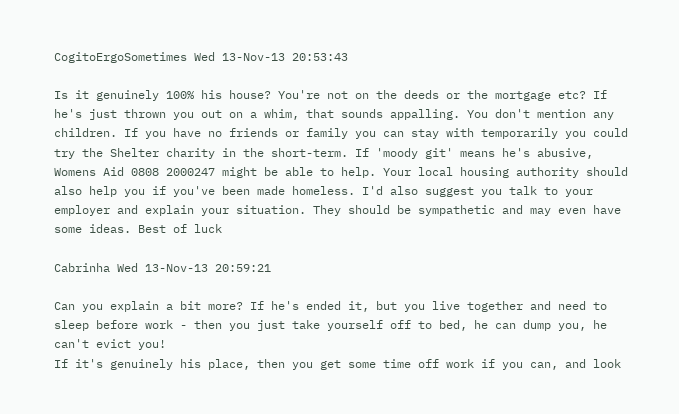CogitoErgoSometimes Wed 13-Nov-13 20:53:43

Is it genuinely 100% his house? You're not on the deeds or the mortgage etc? If he's just thrown you out on a whim, that sounds appalling. You don't mention any children. If you have no friends or family you can stay with temporarily you could try the Shelter charity in the short-term. If 'moody git' means he's abusive, Womens Aid 0808 2000247 might be able to help. Your local housing authority should also help you if you've been made homeless. I'd also suggest you talk to your employer and explain your situation. They should be sympathetic and may even have some ideas. Best of luck

Cabrinha Wed 13-Nov-13 20:59:21

Can you explain a bit more? If he's ended it, but you live together and need to sleep before work - then you just take yourself off to bed, he can dump you, he can't evict you!
If it's genuinely his place, then you get some time off work if you can, and look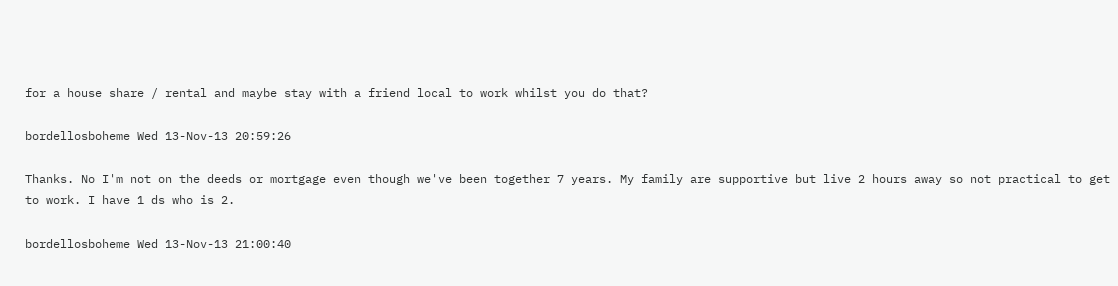for a house share / rental and maybe stay with a friend local to work whilst you do that?

bordellosboheme Wed 13-Nov-13 20:59:26

Thanks. No I'm not on the deeds or mortgage even though we've been together 7 years. My family are supportive but live 2 hours away so not practical to get to work. I have 1 ds who is 2.

bordellosboheme Wed 13-Nov-13 21:00:40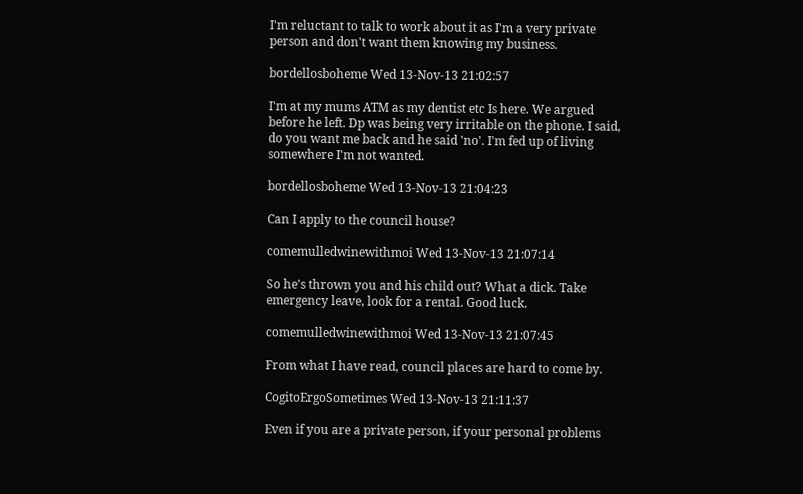I'm reluctant to talk to work about it as I'm a very private person and don't want them knowing my business.

bordellosboheme Wed 13-Nov-13 21:02:57

I'm at my mums ATM as my dentist etc Is here. We argued before he left. Dp was being very irritable on the phone. I said, do you want me back and he said 'no'. I'm fed up of living somewhere I'm not wanted.

bordellosboheme Wed 13-Nov-13 21:04:23

Can I apply to the council house?

comemulledwinewithmoi Wed 13-Nov-13 21:07:14

So he's thrown you and his child out? What a dick. Take emergency leave, look for a rental. Good luck.

comemulledwinewithmoi Wed 13-Nov-13 21:07:45

From what I have read, council places are hard to come by.

CogitoErgoSometimes Wed 13-Nov-13 21:11:37

Even if you are a private person, if your personal problems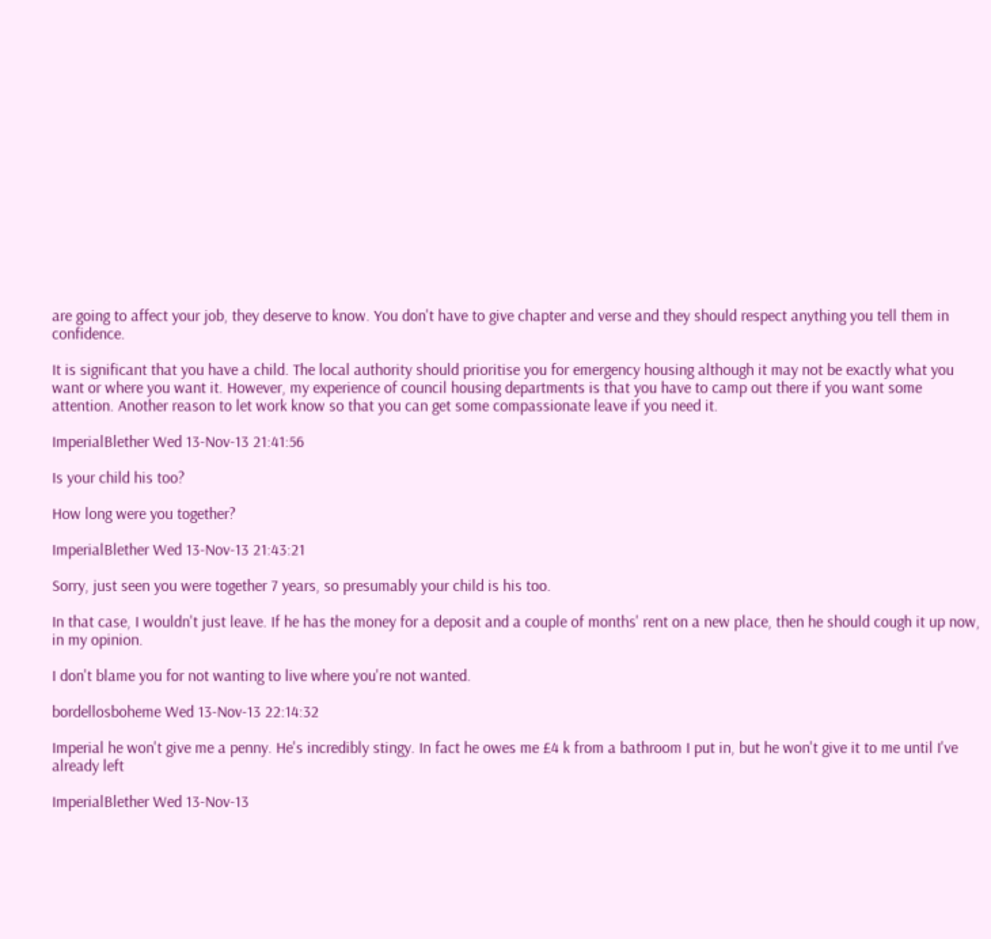are going to affect your job, they deserve to know. You don't have to give chapter and verse and they should respect anything you tell them in confidence.

It is significant that you have a child. The local authority should prioritise you for emergency housing although it may not be exactly what you want or where you want it. However, my experience of council housing departments is that you have to camp out there if you want some attention. Another reason to let work know so that you can get some compassionate leave if you need it.

ImperialBlether Wed 13-Nov-13 21:41:56

Is your child his too?

How long were you together?

ImperialBlether Wed 13-Nov-13 21:43:21

Sorry, just seen you were together 7 years, so presumably your child is his too.

In that case, I wouldn't just leave. If he has the money for a deposit and a couple of months' rent on a new place, then he should cough it up now, in my opinion.

I don't blame you for not wanting to live where you're not wanted.

bordellosboheme Wed 13-Nov-13 22:14:32

Imperial he won't give me a penny. He's incredibly stingy. In fact he owes me £4 k from a bathroom I put in, but he won't give it to me until I've already left

ImperialBlether Wed 13-Nov-13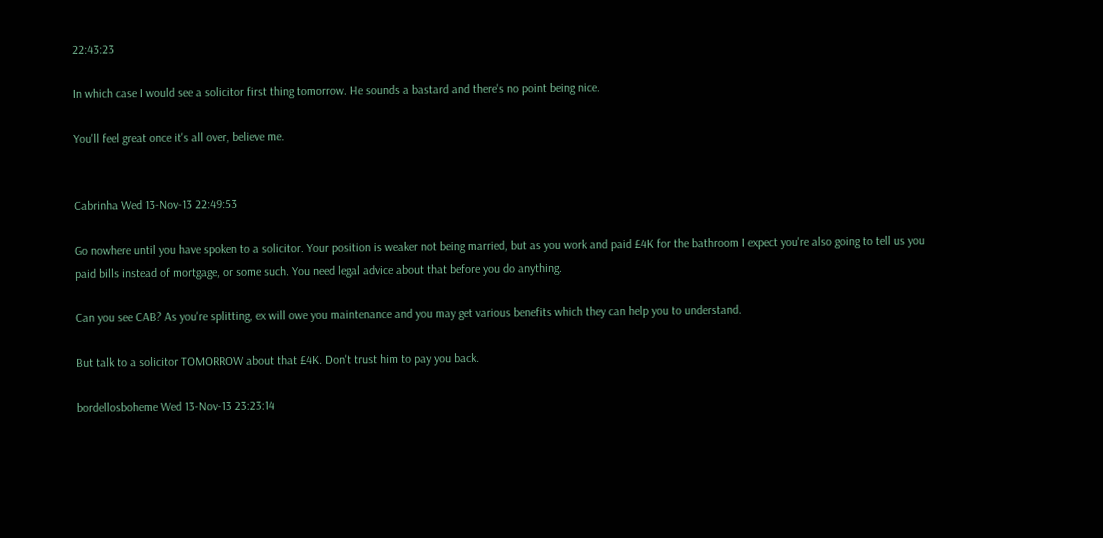22:43:23

In which case I would see a solicitor first thing tomorrow. He sounds a bastard and there's no point being nice.

You'll feel great once it's all over, believe me.


Cabrinha Wed 13-Nov-13 22:49:53

Go nowhere until you have spoken to a solicitor. Your position is weaker not being married, but as you work and paid £4K for the bathroom I expect you're also going to tell us you paid bills instead of mortgage, or some such. You need legal advice about that before you do anything.

Can you see CAB? As you're splitting, ex will owe you maintenance and you may get various benefits which they can help you to understand.

But talk to a solicitor TOMORROW about that £4K. Don't trust him to pay you back.

bordellosboheme Wed 13-Nov-13 23:23:14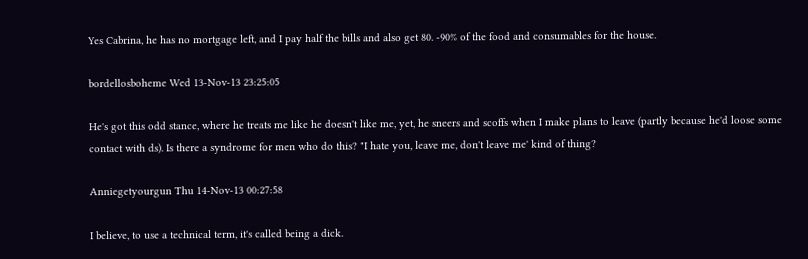Yes Cabrina, he has no mortgage left, and I pay half the bills and also get 80. -90% of the food and consumables for the house.

bordellosboheme Wed 13-Nov-13 23:25:05

He's got this odd stance, where he treats me like he doesn't like me, yet, he sneers and scoffs when I make plans to leave (partly because he'd loose some contact with ds). Is there a syndrome for men who do this? "I hate you, leave me, don't leave me' kind of thing?

Anniegetyourgun Thu 14-Nov-13 00:27:58

I believe, to use a technical term, it's called being a dick.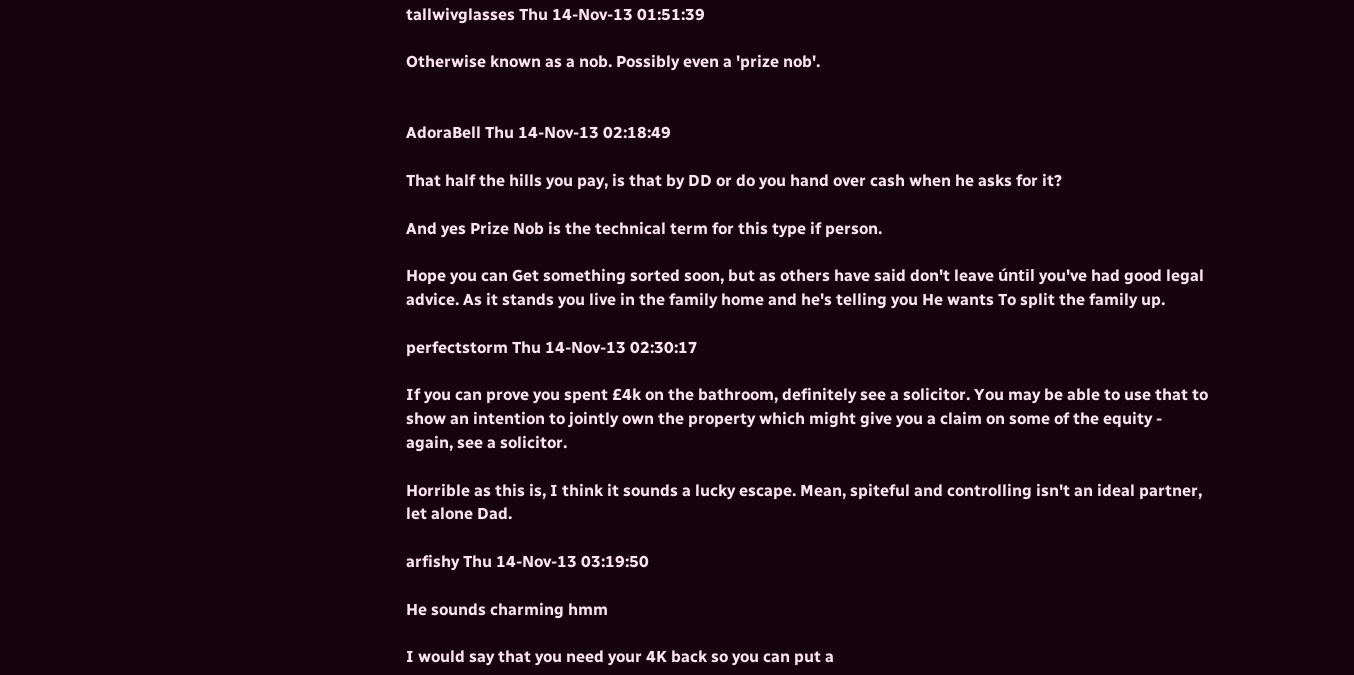tallwivglasses Thu 14-Nov-13 01:51:39

Otherwise known as a nob. Possibly even a 'prize nob'.


AdoraBell Thu 14-Nov-13 02:18:49

That half the hills you pay, is that by DD or do you hand over cash when he asks for it?

And yes Prize Nob is the technical term for this type if person.

Hope you can Get something sorted soon, but as others have said don't leave úntil you've had good legal advice. As it stands you live in the family home and he's telling you He wants To split the family up.

perfectstorm Thu 14-Nov-13 02:30:17

If you can prove you spent £4k on the bathroom, definitely see a solicitor. You may be able to use that to show an intention to jointly own the property which might give you a claim on some of the equity - again, see a solicitor.

Horrible as this is, I think it sounds a lucky escape. Mean, spiteful and controlling isn't an ideal partner, let alone Dad.

arfishy Thu 14-Nov-13 03:19:50

He sounds charming hmm

I would say that you need your 4K back so you can put a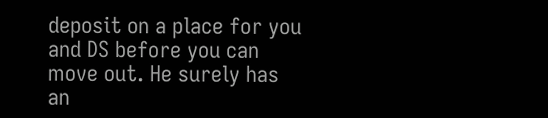deposit on a place for you and DS before you can move out. He surely has an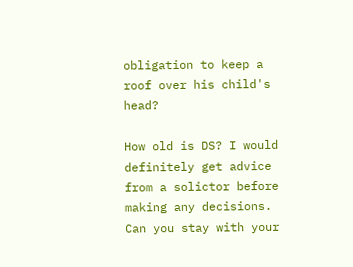obligation to keep a roof over his child's head?

How old is DS? I would definitely get advice from a solictor before making any decisions. Can you stay with your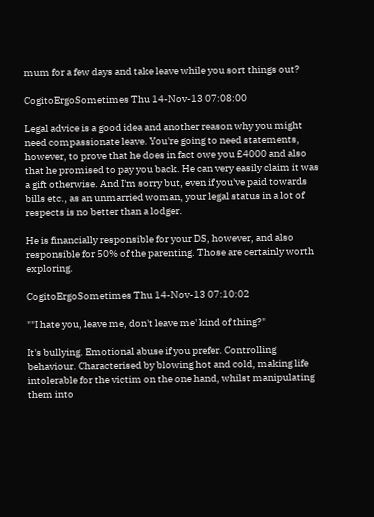mum for a few days and take leave while you sort things out?

CogitoErgoSometimes Thu 14-Nov-13 07:08:00

Legal advice is a good idea and another reason why you might need compassionate leave. You're going to need statements, however, to prove that he does in fact owe you £4000 and also that he promised to pay you back. He can very easily claim it was a gift otherwise. And I'm sorry but, even if you've paid towards bills etc., as an unmarried woman, your legal status in a lot of respects is no better than a lodger.

He is financially responsible for your DS, however, and also responsible for 50% of the parenting. Those are certainly worth exploring.

CogitoErgoSometimes Thu 14-Nov-13 07:10:02

""I hate you, leave me, don't leave me' kind of thing?"

It's bullying. Emotional abuse if you prefer. Controlling behaviour. Characterised by blowing hot and cold, making life intolerable for the victim on the one hand, whilst manipulating them into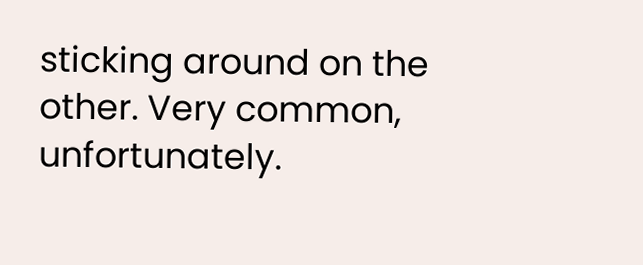sticking around on the other. Very common, unfortunately.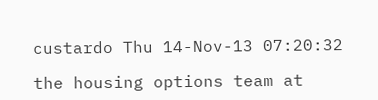custardo Thu 14-Nov-13 07:20:32

the housing options team at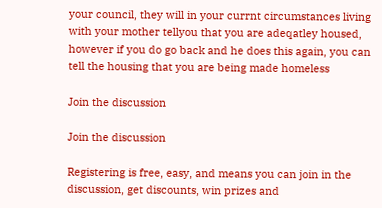your council, they will in your currnt circumstances living with your mother tellyou that you are adeqatley housed, however if you do go back and he does this again, you can tell the housing that you are being made homeless

Join the discussion

Join the discussion

Registering is free, easy, and means you can join in the discussion, get discounts, win prizes and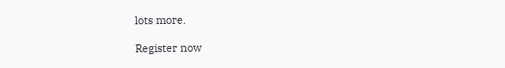lots more.

Register now